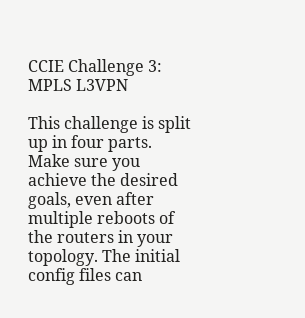CCIE Challenge 3: MPLS L3VPN

This challenge is split up in four parts. Make sure you achieve the desired goals, even after multiple reboots of the routers in your topology. The initial config files can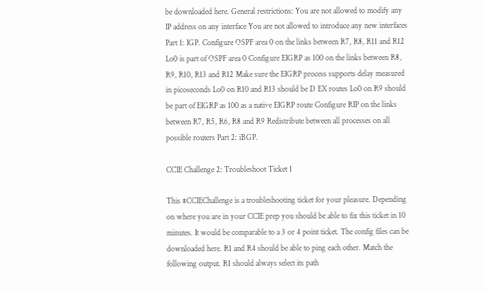be downloaded here. General restrictions: You are not allowed to modify any IP address on any interface You are not allowed to introduce any new interfaces Part 1: IGP. Configure OSPF area 0 on the links between R7, R8, R11 and R12 Lo0 is part of OSPF area 0 Configure EIGRP as 100 on the links between R8, R9, R10, R13 and R12 Make sure the EIGRP process supports delay measured in picoseconds Lo0 on R10 and R13 should be D EX routes Lo0 on R9 should be part of EIGRP as 100 as a native EIGRP route Configure RIP on the links between R7, R5, R6, R8 and R9 Redistribute between all processes on all possible routers Part 2: iBGP.

CCIE Challenge 2: Troubleshoot Ticket 1

This #CCIEChallenge is a troubleshooting ticket for your pleasure. Depending on where you are in your CCIE prep you should be able to fix this ticket in 10 minutes. It would be comparable to a 3 or 4 point ticket. The config files can be downloaded here. R1 and R4 should be able to ping each other. Match the following output. R1 should always select its path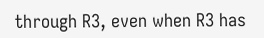through R3, even when R3 has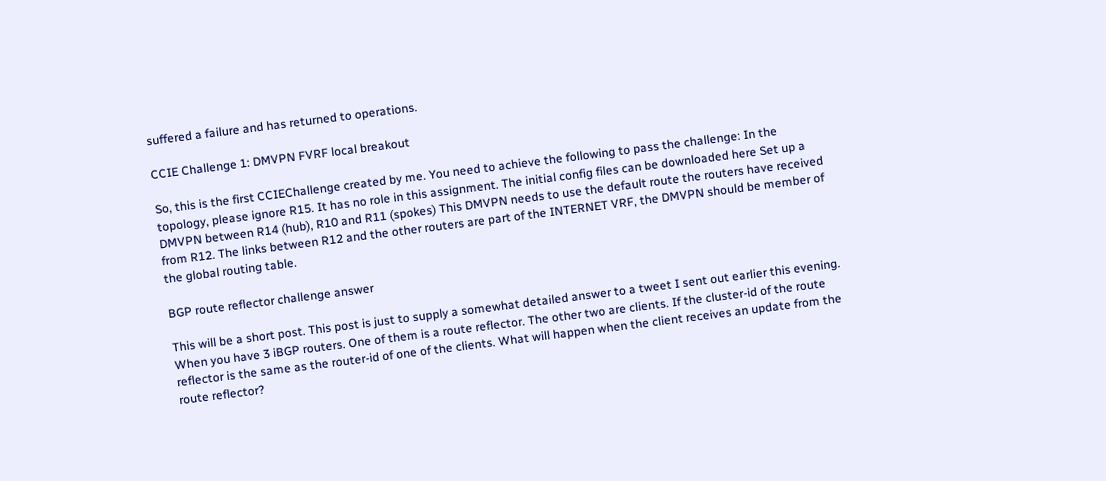suffered a failure and has returned to operations.

CCIE Challenge 1: DMVPN FVRF local breakout

So, this is the first CCIEChallenge created by me. You need to achieve the following to pass the challenge: In the topology, please ignore R15. It has no role in this assignment. The initial config files can be downloaded here Set up a DMVPN between R14 (hub), R10 and R11 (spokes) This DMVPN needs to use the default route the routers have received from R12. The links between R12 and the other routers are part of the INTERNET VRF, the DMVPN should be member of the global routing table.

BGP route reflector challenge answer

This will be a short post. This post is just to supply a somewhat detailed answer to a tweet I sent out earlier this evening. When you have 3 iBGP routers. One of them is a route reflector. The other two are clients. If the cluster-id of the route reflector is the same as the router-id of one of the clients. What will happen when the client receives an update from the route reflector?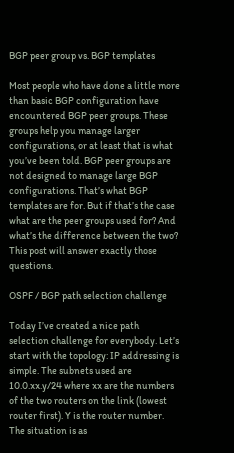BGP peer group vs. BGP templates

Most people who have done a little more than basic BGP configuration have encountered BGP peer groups. These groups help you manage larger configurations, or at least that is what you’ve been told. BGP peer groups are not designed to manage large BGP configurations. That’s what BGP templates are for. But if that’s the case what are the peer groups used for? And what’s the difference between the two? This post will answer exactly those questions.

OSPF / BGP path selection challenge

Today I’ve created a nice path selection challenge for everybody. Let’s start with the topology: IP addressing is simple. The subnets used are 10.0.xx.y/24 where xx are the numbers of the two routers on the link (lowest router first). Y is the router number. The situation is as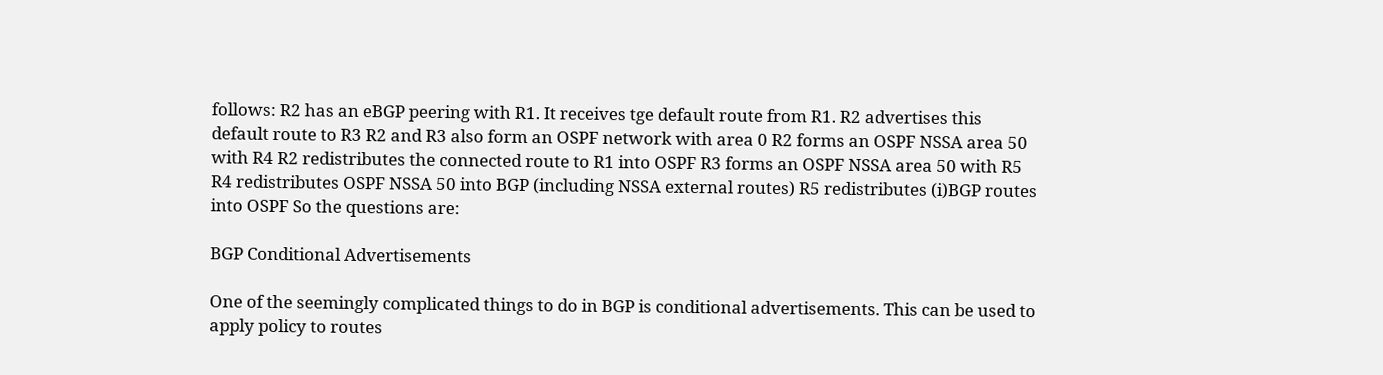follows: R2 has an eBGP peering with R1. It receives tge default route from R1. R2 advertises this default route to R3 R2 and R3 also form an OSPF network with area 0 R2 forms an OSPF NSSA area 50 with R4 R2 redistributes the connected route to R1 into OSPF R3 forms an OSPF NSSA area 50 with R5 R4 redistributes OSPF NSSA 50 into BGP (including NSSA external routes) R5 redistributes (i)BGP routes into OSPF So the questions are:

BGP Conditional Advertisements

One of the seemingly complicated things to do in BGP is conditional advertisements. This can be used to apply policy to routes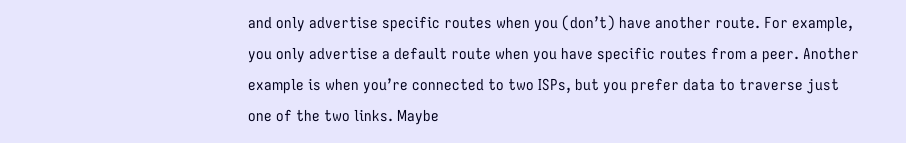and only advertise specific routes when you (don’t) have another route. For example, you only advertise a default route when you have specific routes from a peer. Another example is when you’re connected to two ISPs, but you prefer data to traverse just one of the two links. Maybe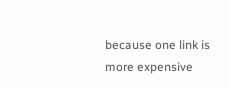because one link is more expensive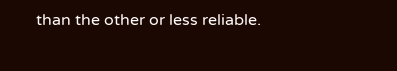than the other or less reliable.